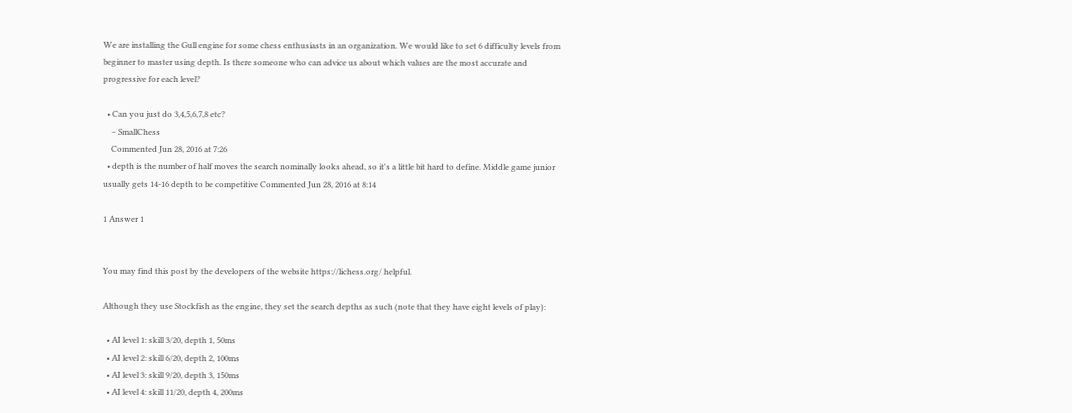We are installing the Gull engine for some chess enthusiasts in an organization. We would like to set 6 difficulty levels from beginner to master using depth. Is there someone who can advice us about which values are the most accurate and progressive for each level?

  • Can you just do 3,4,5,6,7,8 etc?
    – SmallChess
    Commented Jun 28, 2016 at 7:26
  • depth is the number of half moves the search nominally looks ahead, so it's a little bit hard to define. Middle game junior usually gets 14-16 depth to be competitive Commented Jun 28, 2016 at 8:14

1 Answer 1


You may find this post by the developers of the website https://lichess.org/ helpful.

Although they use Stockfish as the engine, they set the search depths as such (note that they have eight levels of play):

  • AI level 1: skill 3/20, depth 1, 50ms
  • AI level 2: skill 6/20, depth 2, 100ms
  • AI level 3: skill 9/20, depth 3, 150ms
  • AI level 4: skill 11/20, depth 4, 200ms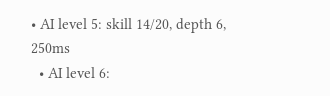• AI level 5: skill 14/20, depth 6, 250ms
  • AI level 6: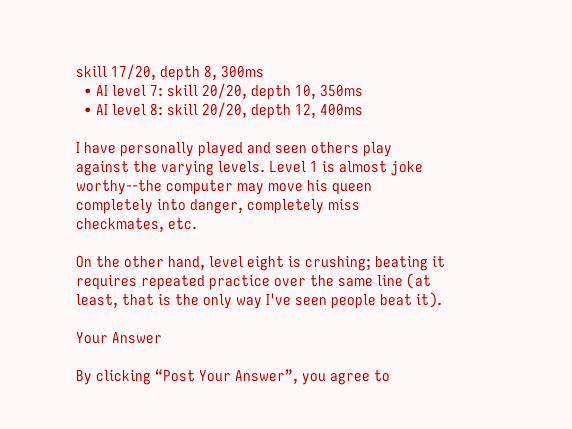skill 17/20, depth 8, 300ms
  • AI level 7: skill 20/20, depth 10, 350ms
  • AI level 8: skill 20/20, depth 12, 400ms

I have personally played and seen others play against the varying levels. Level 1 is almost joke worthy--the computer may move his queen completely into danger, completely miss checkmates, etc.

On the other hand, level eight is crushing; beating it requires repeated practice over the same line (at least, that is the only way I've seen people beat it).

Your Answer

By clicking “Post Your Answer”, you agree to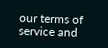our terms of service and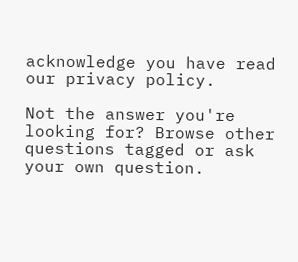acknowledge you have read our privacy policy.

Not the answer you're looking for? Browse other questions tagged or ask your own question.